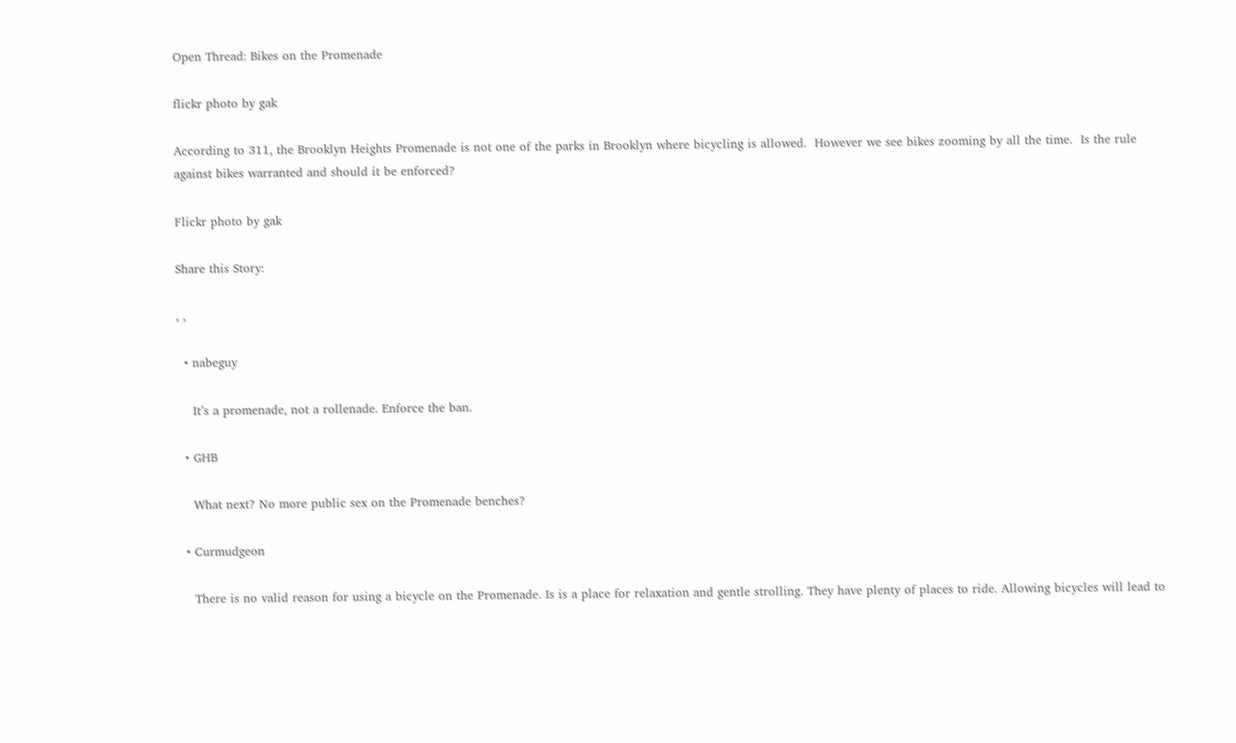Open Thread: Bikes on the Promenade

flickr photo by gak

According to 311, the Brooklyn Heights Promenade is not one of the parks in Brooklyn where bicycling is allowed.  However we see bikes zooming by all the time.  Is the rule against bikes warranted and should it be enforced?

Flickr photo by gak

Share this Story:

, ,

  • nabeguy

    It’s a promenade, not a rollenade. Enforce the ban.

  • GHB

    What next? No more public sex on the Promenade benches?

  • Curmudgeon

    There is no valid reason for using a bicycle on the Promenade. Is is a place for relaxation and gentle strolling. They have plenty of places to ride. Allowing bicycles will lead to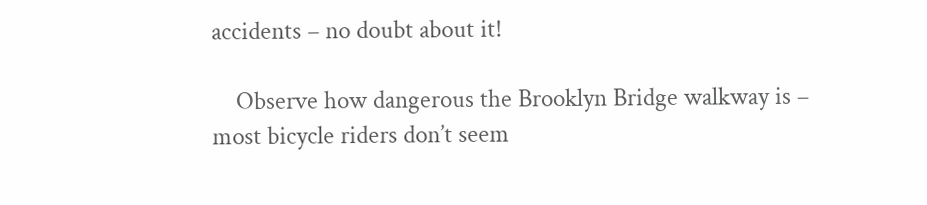accidents – no doubt about it!

    Observe how dangerous the Brooklyn Bridge walkway is – most bicycle riders don’t seem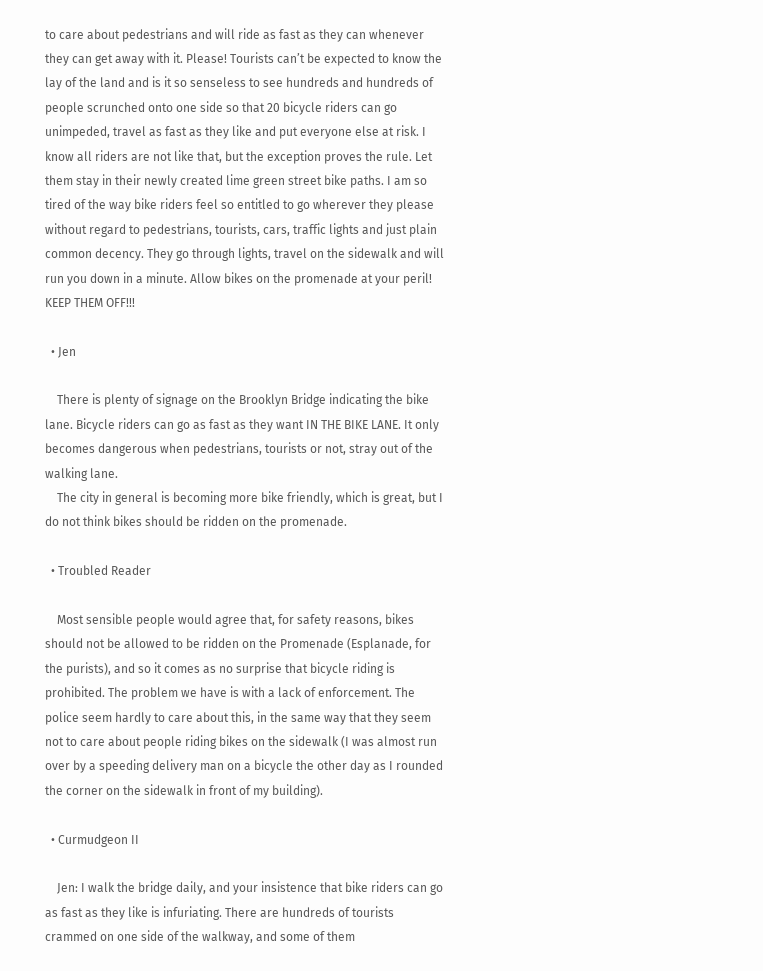to care about pedestrians and will ride as fast as they can whenever they can get away with it. Please! Tourists can’t be expected to know the lay of the land and is it so senseless to see hundreds and hundreds of people scrunched onto one side so that 20 bicycle riders can go unimpeded, travel as fast as they like and put everyone else at risk. I know all riders are not like that, but the exception proves the rule. Let them stay in their newly created lime green street bike paths. I am so tired of the way bike riders feel so entitled to go wherever they please without regard to pedestrians, tourists, cars, traffic lights and just plain common decency. They go through lights, travel on the sidewalk and will run you down in a minute. Allow bikes on the promenade at your peril! KEEP THEM OFF!!!

  • Jen

    There is plenty of signage on the Brooklyn Bridge indicating the bike lane. Bicycle riders can go as fast as they want IN THE BIKE LANE. It only becomes dangerous when pedestrians, tourists or not, stray out of the walking lane.
    The city in general is becoming more bike friendly, which is great, but I do not think bikes should be ridden on the promenade.

  • Troubled Reader

    Most sensible people would agree that, for safety reasons, bikes should not be allowed to be ridden on the Promenade (Esplanade, for the purists), and so it comes as no surprise that bicycle riding is prohibited. The problem we have is with a lack of enforcement. The police seem hardly to care about this, in the same way that they seem not to care about people riding bikes on the sidewalk (I was almost run over by a speeding delivery man on a bicycle the other day as I rounded the corner on the sidewalk in front of my building).

  • Curmudgeon II

    Jen: I walk the bridge daily, and your insistence that bike riders can go as fast as they like is infuriating. There are hundreds of tourists crammed on one side of the walkway, and some of them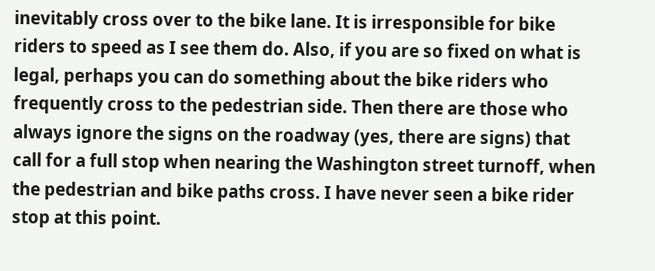inevitably cross over to the bike lane. It is irresponsible for bike riders to speed as I see them do. Also, if you are so fixed on what is legal, perhaps you can do something about the bike riders who frequently cross to the pedestrian side. Then there are those who always ignore the signs on the roadway (yes, there are signs) that call for a full stop when nearing the Washington street turnoff, when the pedestrian and bike paths cross. I have never seen a bike rider stop at this point.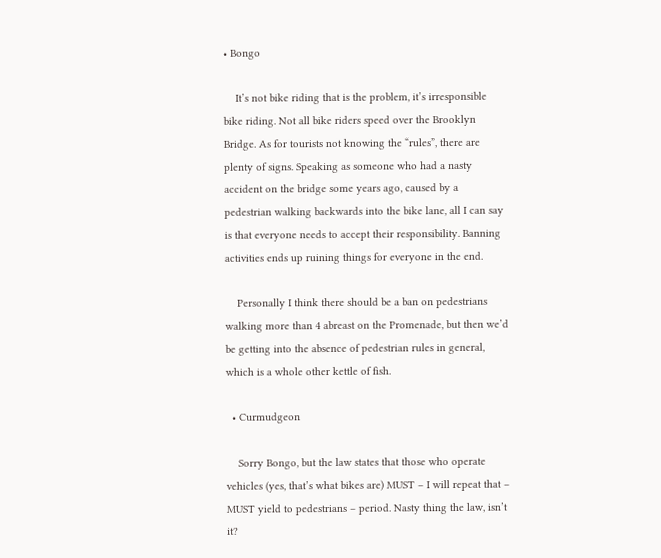• Bongo

    It’s not bike riding that is the problem, it’s irresponsible bike riding. Not all bike riders speed over the Brooklyn Bridge. As for tourists not knowing the “rules”, there are plenty of signs. Speaking as someone who had a nasty accident on the bridge some years ago, caused by a pedestrian walking backwards into the bike lane, all I can say is that everyone needs to accept their responsibility. Banning activities ends up ruining things for everyone in the end.

    Personally I think there should be a ban on pedestrians walking more than 4 abreast on the Promenade, but then we’d be getting into the absence of pedestrian rules in general, which is a whole other kettle of fish.

  • Curmudgeon

    Sorry Bongo, but the law states that those who operate vehicles (yes, that’s what bikes are) MUST – I will repeat that – MUST yield to pedestrians – period. Nasty thing the law, isn’t it?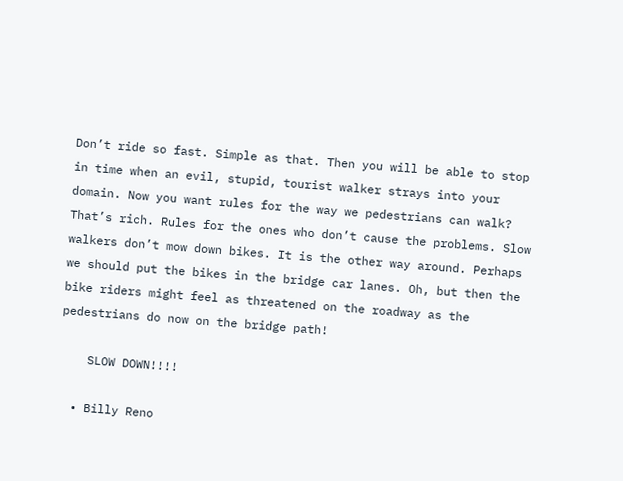Don’t ride so fast. Simple as that. Then you will be able to stop in time when an evil, stupid, tourist walker strays into your domain. Now you want rules for the way we pedestrians can walk? That’s rich. Rules for the ones who don’t cause the problems. Slow walkers don’t mow down bikes. It is the other way around. Perhaps we should put the bikes in the bridge car lanes. Oh, but then the bike riders might feel as threatened on the roadway as the pedestrians do now on the bridge path!

    SLOW DOWN!!!!

  • Billy Reno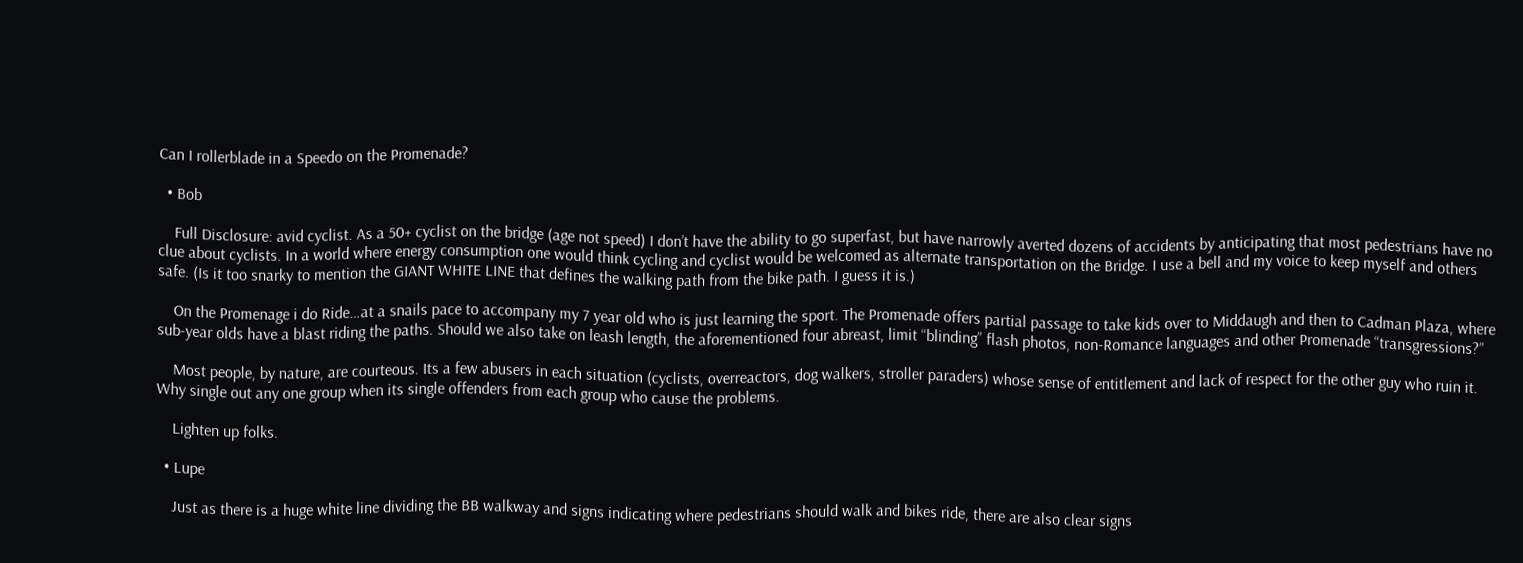Can I rollerblade in a Speedo on the Promenade?

  • Bob

    Full Disclosure: avid cyclist. As a 50+ cyclist on the bridge (age not speed) I don’t have the ability to go superfast, but have narrowly averted dozens of accidents by anticipating that most pedestrians have no clue about cyclists. In a world where energy consumption one would think cycling and cyclist would be welcomed as alternate transportation on the Bridge. I use a bell and my voice to keep myself and others safe. (Is it too snarky to mention the GIANT WHITE LINE that defines the walking path from the bike path. I guess it is.)

    On the Promenage i do Ride…at a snails pace to accompany my 7 year old who is just learning the sport. The Promenade offers partial passage to take kids over to Middaugh and then to Cadman Plaza, where sub-year olds have a blast riding the paths. Should we also take on leash length, the aforementioned four abreast, limit “blinding” flash photos, non-Romance languages and other Promenade “transgressions?”

    Most people, by nature, are courteous. Its a few abusers in each situation (cyclists, overreactors, dog walkers, stroller paraders) whose sense of entitlement and lack of respect for the other guy who ruin it. Why single out any one group when its single offenders from each group who cause the problems.

    Lighten up folks.

  • Lupe

    Just as there is a huge white line dividing the BB walkway and signs indicating where pedestrians should walk and bikes ride, there are also clear signs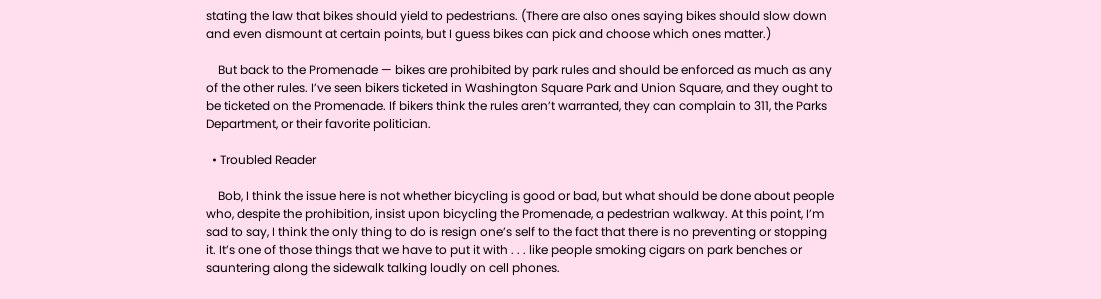stating the law that bikes should yield to pedestrians. (There are also ones saying bikes should slow down and even dismount at certain points, but I guess bikes can pick and choose which ones matter.)

    But back to the Promenade — bikes are prohibited by park rules and should be enforced as much as any of the other rules. I’ve seen bikers ticketed in Washington Square Park and Union Square, and they ought to be ticketed on the Promenade. If bikers think the rules aren’t warranted, they can complain to 311, the Parks Department, or their favorite politician.

  • Troubled Reader

    Bob, I think the issue here is not whether bicycling is good or bad, but what should be done about people who, despite the prohibition, insist upon bicycling the Promenade, a pedestrian walkway. At this point, I’m sad to say, I think the only thing to do is resign one’s self to the fact that there is no preventing or stopping it. It’s one of those things that we have to put it with . . . like people smoking cigars on park benches or sauntering along the sidewalk talking loudly on cell phones.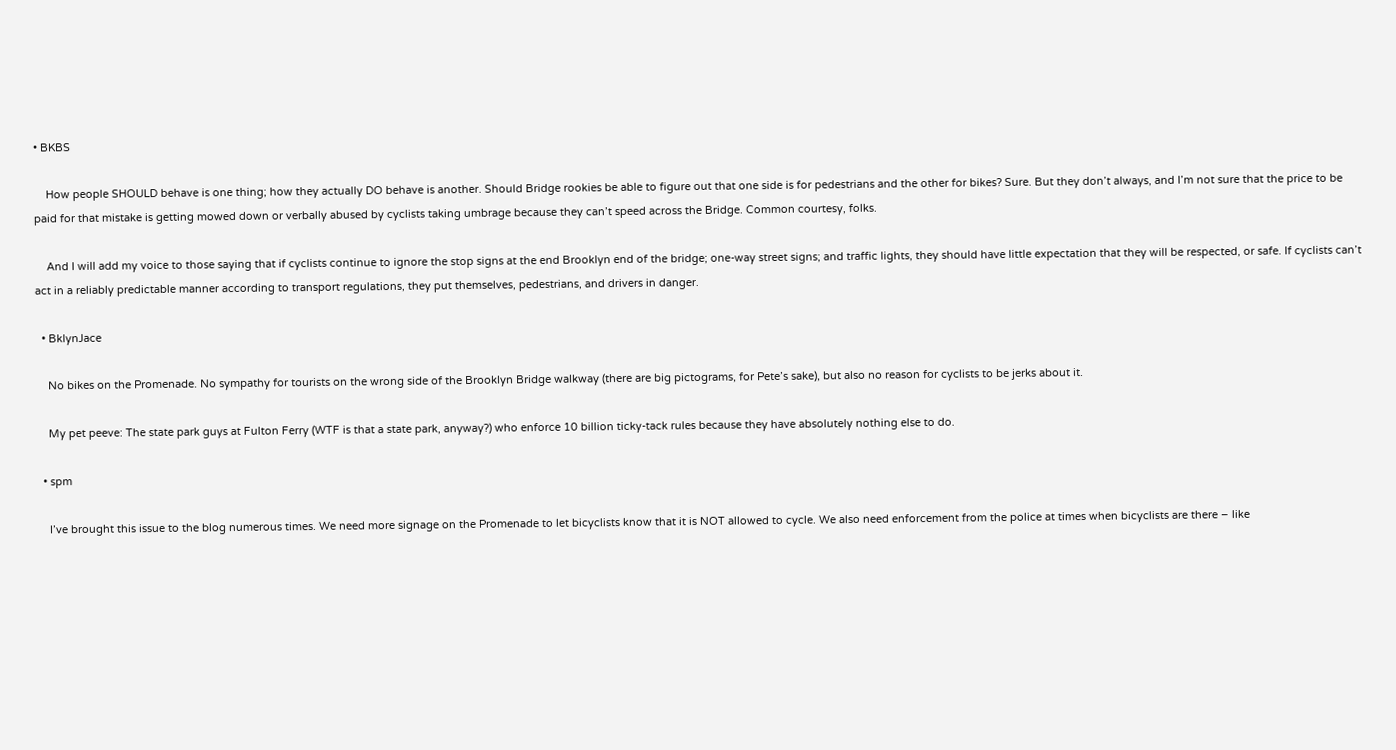• BKBS

    How people SHOULD behave is one thing; how they actually DO behave is another. Should Bridge rookies be able to figure out that one side is for pedestrians and the other for bikes? Sure. But they don’t always, and I’m not sure that the price to be paid for that mistake is getting mowed down or verbally abused by cyclists taking umbrage because they can’t speed across the Bridge. Common courtesy, folks.

    And I will add my voice to those saying that if cyclists continue to ignore the stop signs at the end Brooklyn end of the bridge; one-way street signs; and traffic lights, they should have little expectation that they will be respected, or safe. If cyclists can’t act in a reliably predictable manner according to transport regulations, they put themselves, pedestrians, and drivers in danger.

  • BklynJace

    No bikes on the Promenade. No sympathy for tourists on the wrong side of the Brooklyn Bridge walkway (there are big pictograms, for Pete’s sake), but also no reason for cyclists to be jerks about it.

    My pet peeve: The state park guys at Fulton Ferry (WTF is that a state park, anyway?) who enforce 10 billion ticky-tack rules because they have absolutely nothing else to do.

  • spm

    I’ve brought this issue to the blog numerous times. We need more signage on the Promenade to let bicyclists know that it is NOT allowed to cycle. We also need enforcement from the police at times when bicyclists are there – like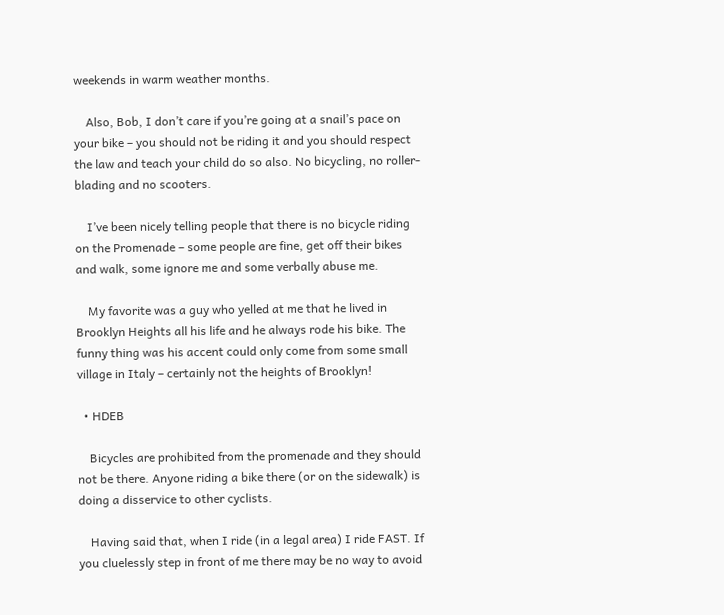weekends in warm weather months.

    Also, Bob, I don’t care if you’re going at a snail’s pace on your bike – you should not be riding it and you should respect the law and teach your child do so also. No bicycling, no roller-blading and no scooters.

    I’ve been nicely telling people that there is no bicycle riding on the Promenade – some people are fine, get off their bikes and walk, some ignore me and some verbally abuse me.

    My favorite was a guy who yelled at me that he lived in Brooklyn Heights all his life and he always rode his bike. The funny thing was his accent could only come from some small village in Italy – certainly not the heights of Brooklyn!

  • HDEB

    Bicycles are prohibited from the promenade and they should not be there. Anyone riding a bike there (or on the sidewalk) is doing a disservice to other cyclists.

    Having said that, when I ride (in a legal area) I ride FAST. If you cluelessly step in front of me there may be no way to avoid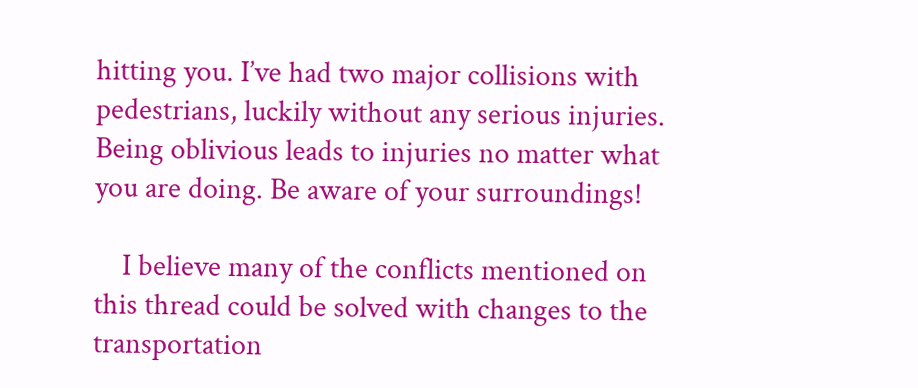hitting you. I’ve had two major collisions with pedestrians, luckily without any serious injuries. Being oblivious leads to injuries no matter what you are doing. Be aware of your surroundings!

    I believe many of the conflicts mentioned on this thread could be solved with changes to the transportation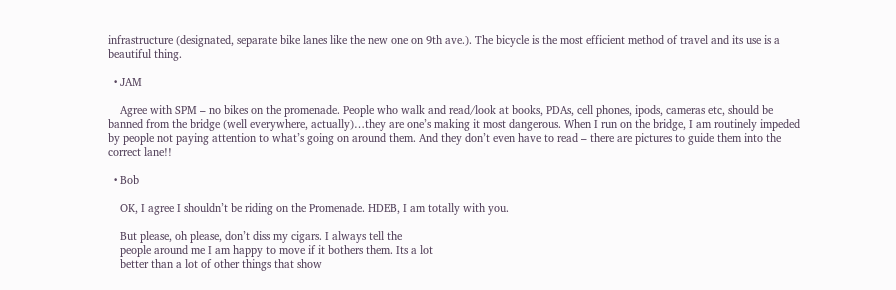infrastructure (designated, separate bike lanes like the new one on 9th ave.). The bicycle is the most efficient method of travel and its use is a beautiful thing.

  • JAM

    Agree with SPM – no bikes on the promenade. People who walk and read/look at books, PDAs, cell phones, ipods, cameras etc, should be banned from the bridge (well everywhere, actually)…they are one’s making it most dangerous. When I run on the bridge, I am routinely impeded by people not paying attention to what’s going on around them. And they don’t even have to read – there are pictures to guide them into the correct lane!!

  • Bob

    OK, I agree I shouldn’t be riding on the Promenade. HDEB, I am totally with you.

    But please, oh please, don’t diss my cigars. I always tell the
    people around me I am happy to move if it bothers them. Its a lot
    better than a lot of other things that show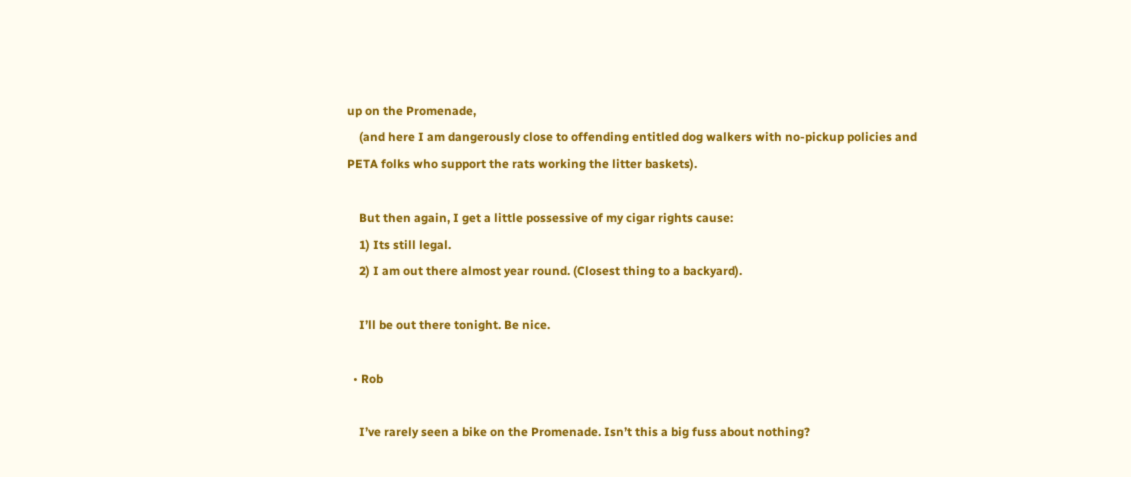up on the Promenade,
    (and here I am dangerously close to offending entitled dog walkers with no-pickup policies and PETA folks who support the rats working the litter baskets).

    But then again, I get a little possessive of my cigar rights cause:
    1) Its still legal.
    2) I am out there almost year round. (Closest thing to a backyard).

    I’ll be out there tonight. Be nice.

  • Rob

    I’ve rarely seen a bike on the Promenade. Isn’t this a big fuss about nothing?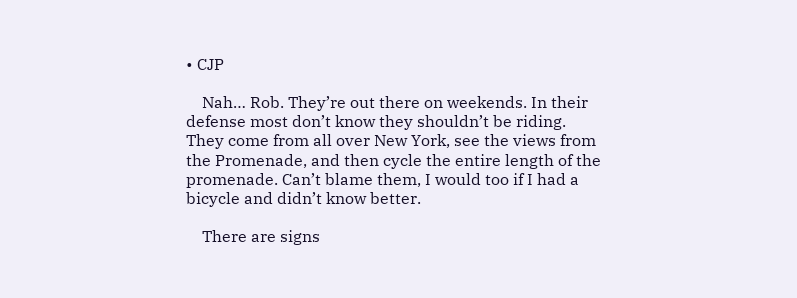• CJP

    Nah… Rob. They’re out there on weekends. In their defense most don’t know they shouldn’t be riding. They come from all over New York, see the views from the Promenade, and then cycle the entire length of the promenade. Can’t blame them, I would too if I had a bicycle and didn’t know better.

    There are signs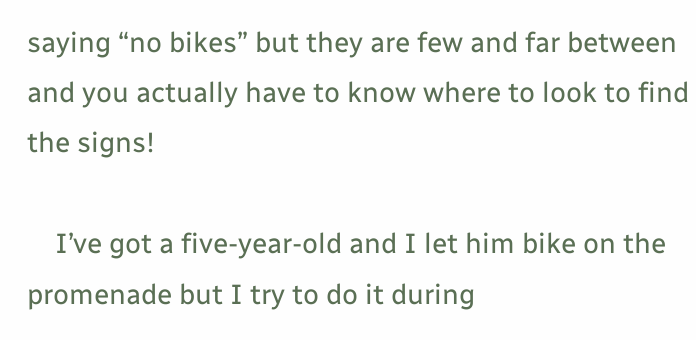saying “no bikes” but they are few and far between and you actually have to know where to look to find the signs!

    I’ve got a five-year-old and I let him bike on the promenade but I try to do it during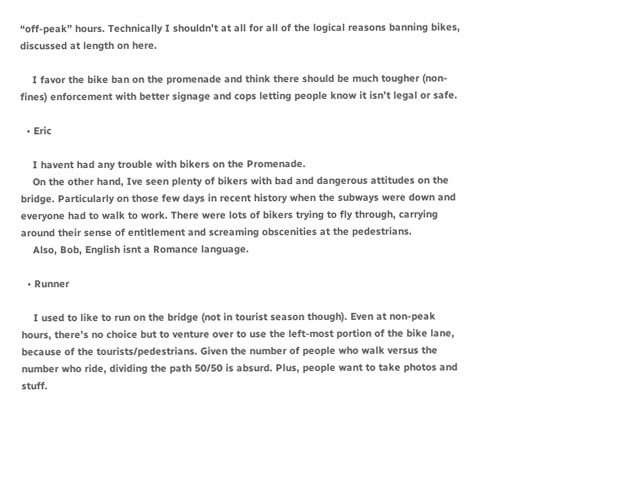“off-peak” hours. Technically I shouldn’t at all for all of the logical reasons banning bikes, discussed at length on here.

    I favor the bike ban on the promenade and think there should be much tougher (non-fines) enforcement with better signage and cops letting people know it isn’t legal or safe.

  • Eric

    I havent had any trouble with bikers on the Promenade.
    On the other hand, Ive seen plenty of bikers with bad and dangerous attitudes on the bridge. Particularly on those few days in recent history when the subways were down and everyone had to walk to work. There were lots of bikers trying to fly through, carrying around their sense of entitlement and screaming obscenities at the pedestrians.
    Also, Bob, English isnt a Romance language.

  • Runner

    I used to like to run on the bridge (not in tourist season though). Even at non-peak hours, there’s no choice but to venture over to use the left-most portion of the bike lane, because of the tourists/pedestrians. Given the number of people who walk versus the number who ride, dividing the path 50/50 is absurd. Plus, people want to take photos and stuff.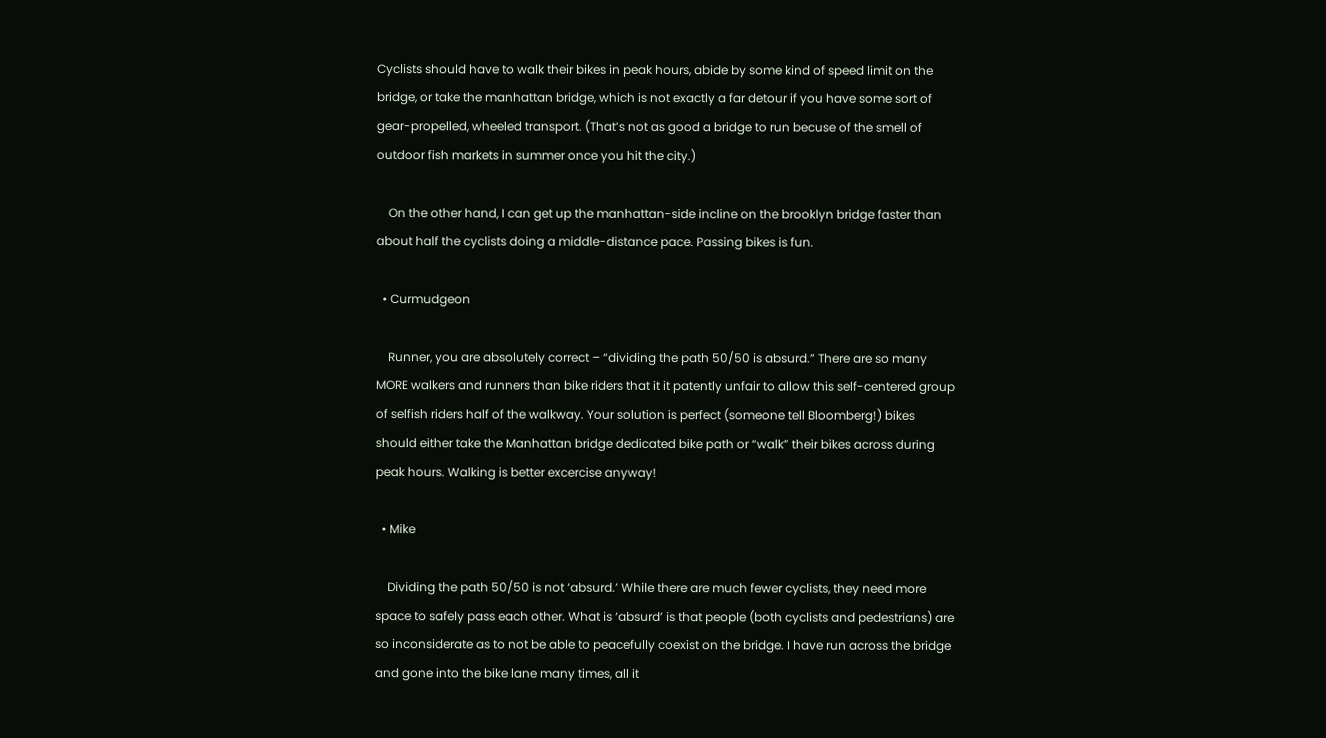Cyclists should have to walk their bikes in peak hours, abide by some kind of speed limit on the bridge, or take the manhattan bridge, which is not exactly a far detour if you have some sort of gear-propelled, wheeled transport. (That’s not as good a bridge to run becuse of the smell of outdoor fish markets in summer once you hit the city.)

    On the other hand, I can get up the manhattan-side incline on the brooklyn bridge faster than about half the cyclists doing a middle-distance pace. Passing bikes is fun.

  • Curmudgeon

    Runner, you are absolutely correct – “dividing the path 50/50 is absurd.” There are so many MORE walkers and runners than bike riders that it it patently unfair to allow this self-centered group of selfish riders half of the walkway. Your solution is perfect (someone tell Bloomberg!) bikes should either take the Manhattan bridge dedicated bike path or “walk” their bikes across during peak hours. Walking is better excercise anyway!

  • Mike

    Dividing the path 50/50 is not ‘absurd.’ While there are much fewer cyclists, they need more space to safely pass each other. What is ‘absurd’ is that people (both cyclists and pedestrians) are so inconsiderate as to not be able to peacefully coexist on the bridge. I have run across the bridge and gone into the bike lane many times, all it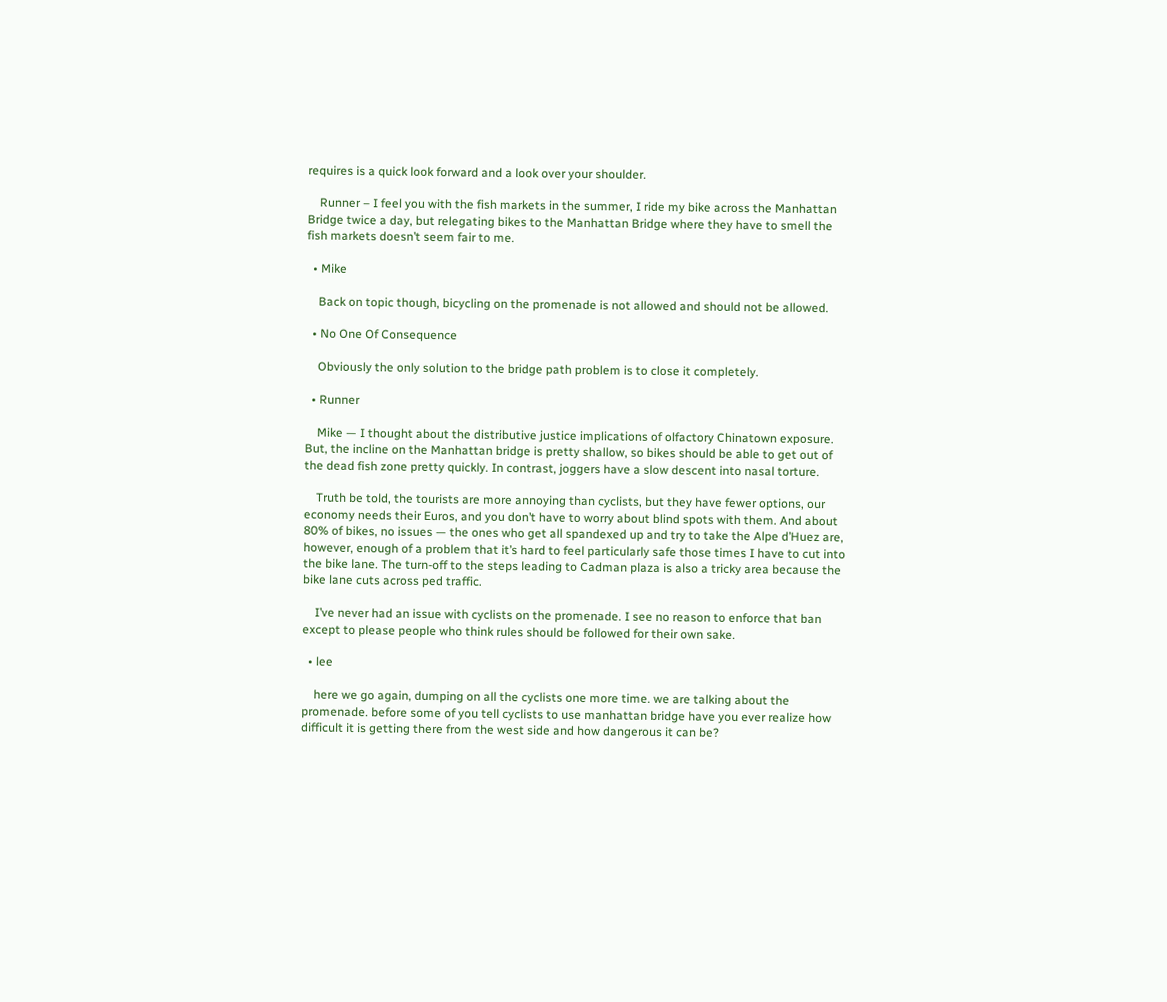requires is a quick look forward and a look over your shoulder.

    Runner – I feel you with the fish markets in the summer, I ride my bike across the Manhattan Bridge twice a day, but relegating bikes to the Manhattan Bridge where they have to smell the fish markets doesn’t seem fair to me.

  • Mike

    Back on topic though, bicycling on the promenade is not allowed and should not be allowed.

  • No One Of Consequence

    Obviously the only solution to the bridge path problem is to close it completely.

  • Runner

    Mike — I thought about the distributive justice implications of olfactory Chinatown exposure. But, the incline on the Manhattan bridge is pretty shallow, so bikes should be able to get out of the dead fish zone pretty quickly. In contrast, joggers have a slow descent into nasal torture.

    Truth be told, the tourists are more annoying than cyclists, but they have fewer options, our economy needs their Euros, and you don’t have to worry about blind spots with them. And about 80% of bikes, no issues — the ones who get all spandexed up and try to take the Alpe d’Huez are, however, enough of a problem that it’s hard to feel particularly safe those times I have to cut into the bike lane. The turn-off to the steps leading to Cadman plaza is also a tricky area because the bike lane cuts across ped traffic.

    I’ve never had an issue with cyclists on the promenade. I see no reason to enforce that ban except to please people who think rules should be followed for their own sake.

  • lee

    here we go again, dumping on all the cyclists one more time. we are talking about the promenade. before some of you tell cyclists to use manhattan bridge have you ever realize how difficult it is getting there from the west side and how dangerous it can be?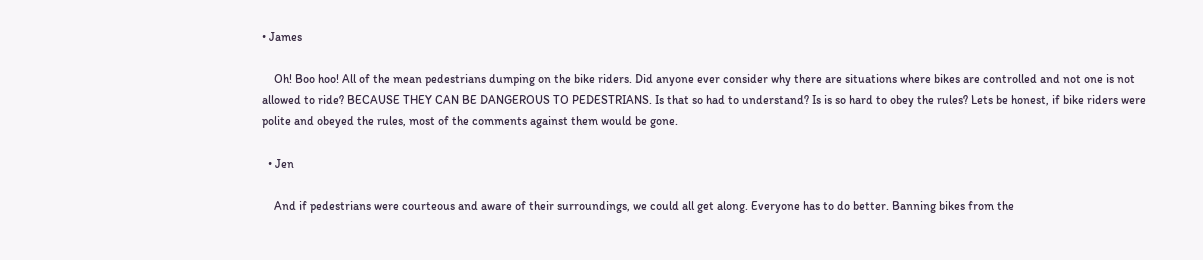• James

    Oh! Boo hoo! All of the mean pedestrians dumping on the bike riders. Did anyone ever consider why there are situations where bikes are controlled and not one is not allowed to ride? BECAUSE THEY CAN BE DANGEROUS TO PEDESTRIANS. Is that so had to understand? Is is so hard to obey the rules? Lets be honest, if bike riders were polite and obeyed the rules, most of the comments against them would be gone.

  • Jen

    And if pedestrians were courteous and aware of their surroundings, we could all get along. Everyone has to do better. Banning bikes from the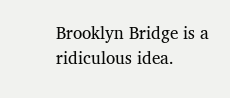Brooklyn Bridge is a ridiculous idea.